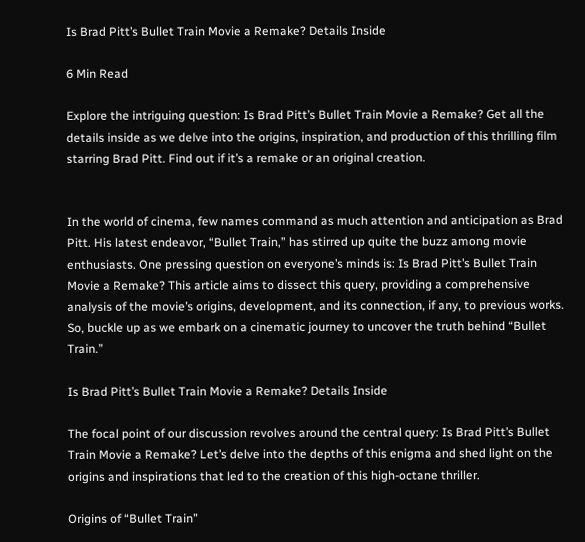Is Brad Pitt’s Bullet Train Movie a Remake? Details Inside

6 Min Read

Explore the intriguing question: Is Brad Pitt’s Bullet Train Movie a Remake? Get all the details inside as we delve into the origins, inspiration, and production of this thrilling film starring Brad Pitt. Find out if it’s a remake or an original creation.


In the world of cinema, few names command as much attention and anticipation as Brad Pitt. His latest endeavor, “Bullet Train,” has stirred up quite the buzz among movie enthusiasts. One pressing question on everyone’s minds is: Is Brad Pitt’s Bullet Train Movie a Remake? This article aims to dissect this query, providing a comprehensive analysis of the movie’s origins, development, and its connection, if any, to previous works. So, buckle up as we embark on a cinematic journey to uncover the truth behind “Bullet Train.”

Is Brad Pitt’s Bullet Train Movie a Remake? Details Inside

The focal point of our discussion revolves around the central query: Is Brad Pitt’s Bullet Train Movie a Remake? Let’s delve into the depths of this enigma and shed light on the origins and inspirations that led to the creation of this high-octane thriller.

Origins of “Bullet Train”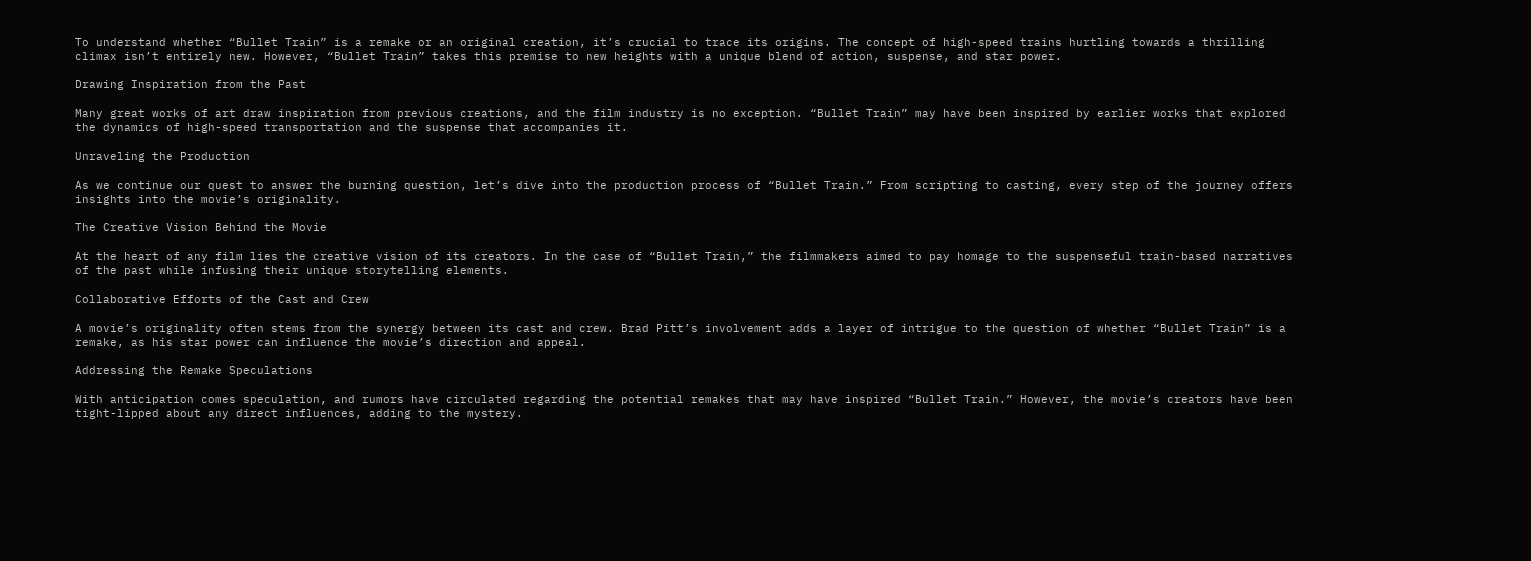To understand whether “Bullet Train” is a remake or an original creation, it’s crucial to trace its origins. The concept of high-speed trains hurtling towards a thrilling climax isn’t entirely new. However, “Bullet Train” takes this premise to new heights with a unique blend of action, suspense, and star power.

Drawing Inspiration from the Past

Many great works of art draw inspiration from previous creations, and the film industry is no exception. “Bullet Train” may have been inspired by earlier works that explored the dynamics of high-speed transportation and the suspense that accompanies it.

Unraveling the Production

As we continue our quest to answer the burning question, let’s dive into the production process of “Bullet Train.” From scripting to casting, every step of the journey offers insights into the movie’s originality.

The Creative Vision Behind the Movie

At the heart of any film lies the creative vision of its creators. In the case of “Bullet Train,” the filmmakers aimed to pay homage to the suspenseful train-based narratives of the past while infusing their unique storytelling elements.

Collaborative Efforts of the Cast and Crew

A movie’s originality often stems from the synergy between its cast and crew. Brad Pitt’s involvement adds a layer of intrigue to the question of whether “Bullet Train” is a remake, as his star power can influence the movie’s direction and appeal.

Addressing the Remake Speculations

With anticipation comes speculation, and rumors have circulated regarding the potential remakes that may have inspired “Bullet Train.” However, the movie’s creators have been tight-lipped about any direct influences, adding to the mystery.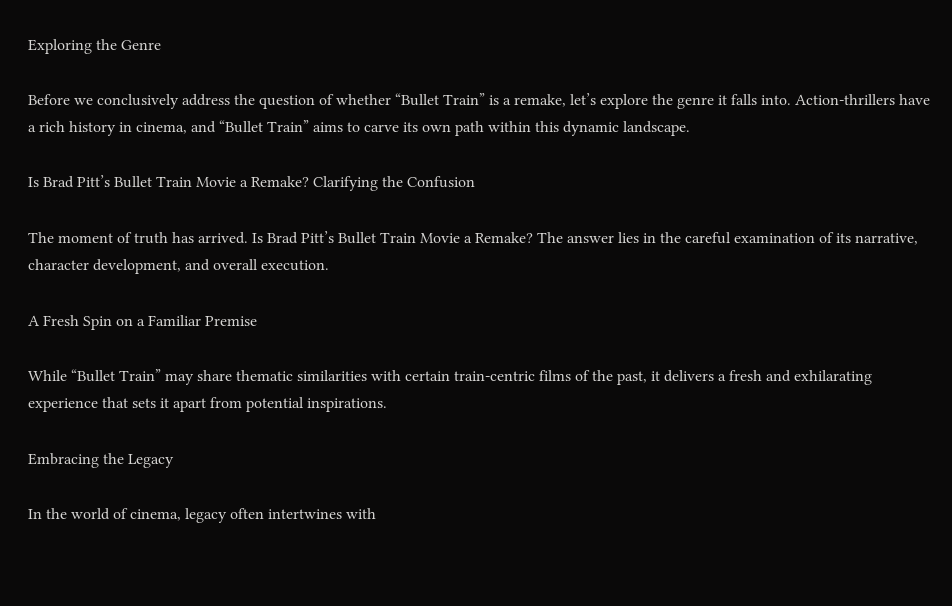Exploring the Genre

Before we conclusively address the question of whether “Bullet Train” is a remake, let’s explore the genre it falls into. Action-thrillers have a rich history in cinema, and “Bullet Train” aims to carve its own path within this dynamic landscape.

Is Brad Pitt’s Bullet Train Movie a Remake? Clarifying the Confusion

The moment of truth has arrived. Is Brad Pitt’s Bullet Train Movie a Remake? The answer lies in the careful examination of its narrative, character development, and overall execution.

A Fresh Spin on a Familiar Premise

While “Bullet Train” may share thematic similarities with certain train-centric films of the past, it delivers a fresh and exhilarating experience that sets it apart from potential inspirations.

Embracing the Legacy

In the world of cinema, legacy often intertwines with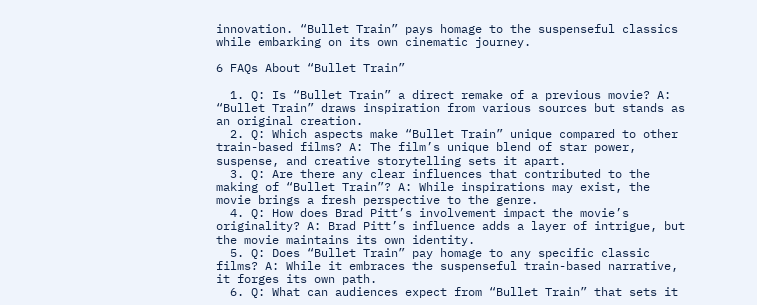innovation. “Bullet Train” pays homage to the suspenseful classics while embarking on its own cinematic journey.

6 FAQs About “Bullet Train”

  1. Q: Is “Bullet Train” a direct remake of a previous movie? A: “Bullet Train” draws inspiration from various sources but stands as an original creation.
  2. Q: Which aspects make “Bullet Train” unique compared to other train-based films? A: The film’s unique blend of star power, suspense, and creative storytelling sets it apart.
  3. Q: Are there any clear influences that contributed to the making of “Bullet Train”? A: While inspirations may exist, the movie brings a fresh perspective to the genre.
  4. Q: How does Brad Pitt’s involvement impact the movie’s originality? A: Brad Pitt’s influence adds a layer of intrigue, but the movie maintains its own identity.
  5. Q: Does “Bullet Train” pay homage to any specific classic films? A: While it embraces the suspenseful train-based narrative, it forges its own path.
  6. Q: What can audiences expect from “Bullet Train” that sets it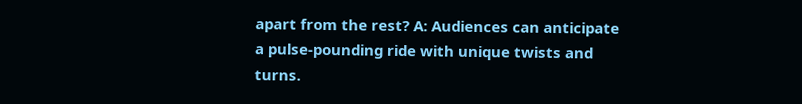apart from the rest? A: Audiences can anticipate a pulse-pounding ride with unique twists and turns.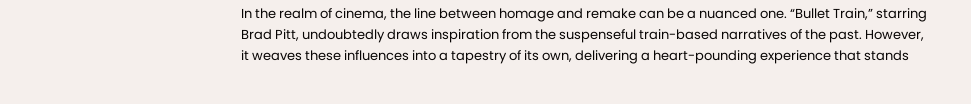In the realm of cinema, the line between homage and remake can be a nuanced one. “Bullet Train,” starring Brad Pitt, undoubtedly draws inspiration from the suspenseful train-based narratives of the past. However, it weaves these influences into a tapestry of its own, delivering a heart-pounding experience that stands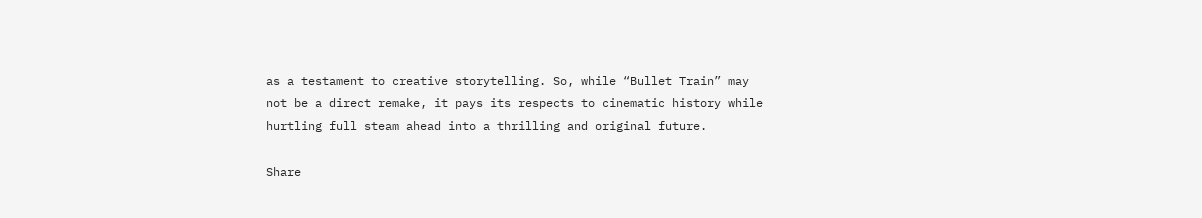as a testament to creative storytelling. So, while “Bullet Train” may not be a direct remake, it pays its respects to cinematic history while hurtling full steam ahead into a thrilling and original future.

Share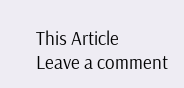This Article
Leave a comment